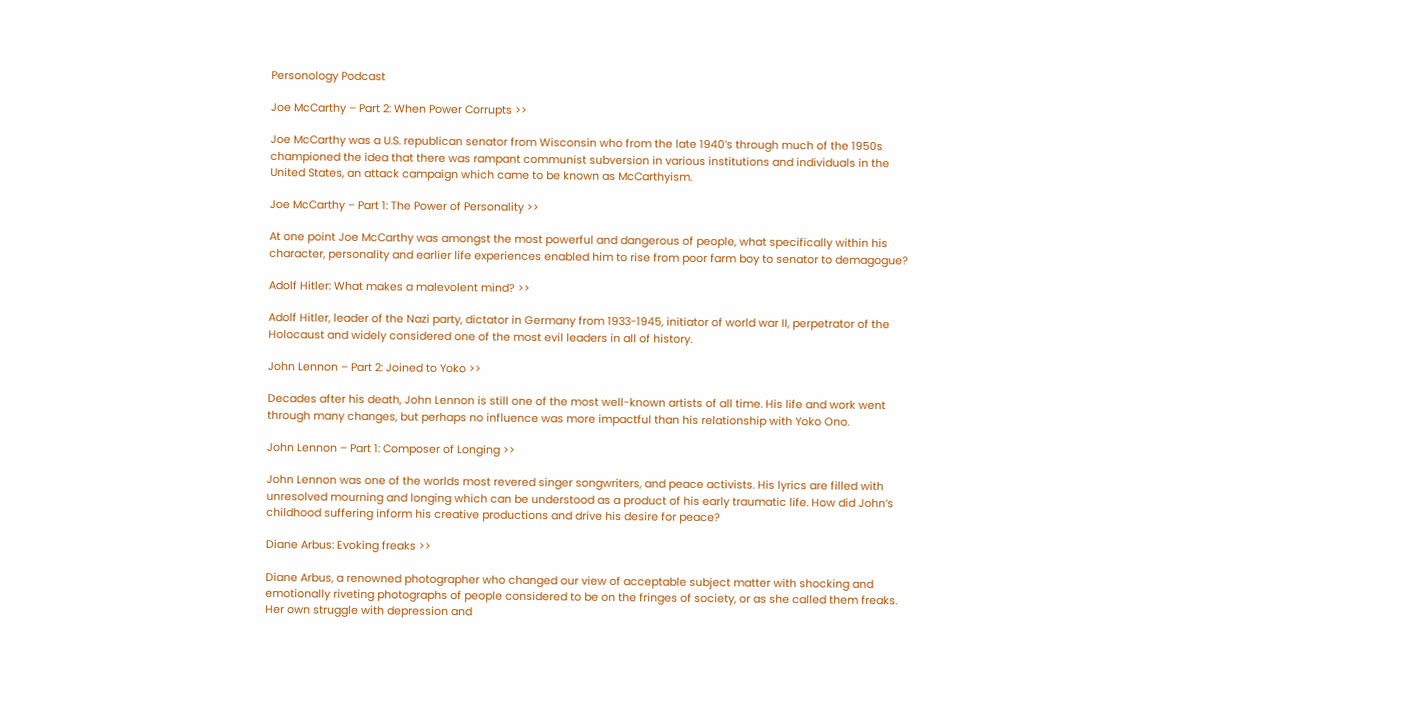Personology Podcast

Joe McCarthy – Part 2: When Power Corrupts >>

Joe McCarthy was a U.S. republican senator from Wisconsin who from the late 1940’s through much of the 1950s championed the idea that there was rampant communist subversion in various institutions and individuals in the United States, an attack campaign which came to be known as McCarthyism.

Joe McCarthy – Part 1: The Power of Personality >>

At one point Joe McCarthy was amongst the most powerful and dangerous of people, what specifically within his character, personality and earlier life experiences enabled him to rise from poor farm boy to senator to demagogue?

Adolf Hitler: What makes a malevolent mind? >>

Adolf Hitler, leader of the Nazi party, dictator in Germany from 1933-1945, initiator of world war II, perpetrator of the Holocaust and widely considered one of the most evil leaders in all of history.

John Lennon – Part 2: Joined to Yoko >>

Decades after his death, John Lennon is still one of the most well-known artists of all time. His life and work went through many changes, but perhaps no influence was more impactful than his relationship with Yoko Ono.

John Lennon – Part 1: Composer of Longing >>

John Lennon was one of the worlds most revered singer songwriters, and peace activists. His lyrics are filled with unresolved mourning and longing which can be understood as a product of his early traumatic life. How did John’s childhood suffering inform his creative productions and drive his desire for peace?

Diane Arbus: Evoking freaks >>

Diane Arbus, a renowned photographer who changed our view of acceptable subject matter with shocking and emotionally riveting photographs of people considered to be on the fringes of society, or as she called them freaks. Her own struggle with depression and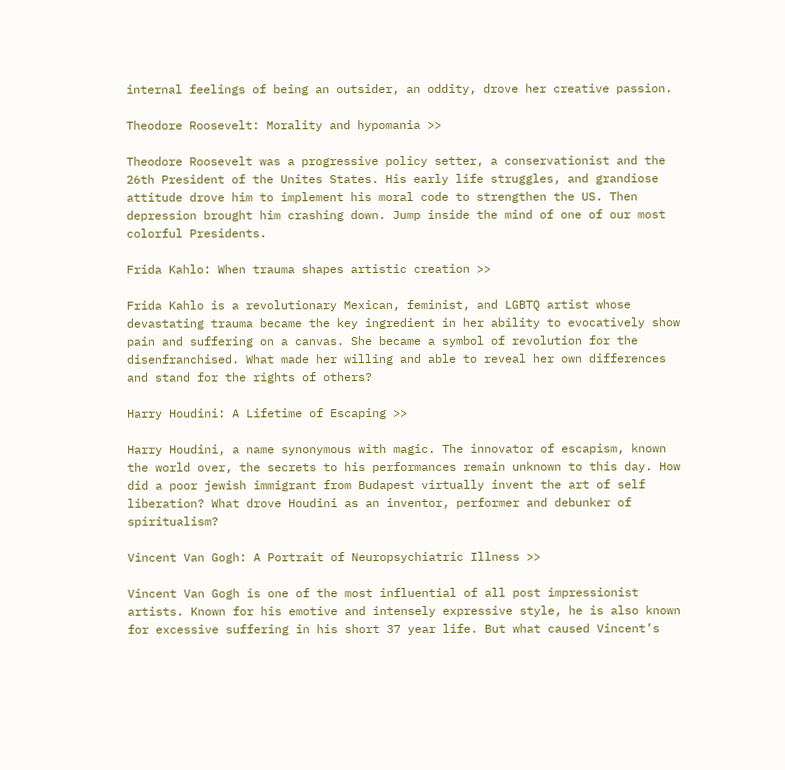internal feelings of being an outsider, an oddity, drove her creative passion.

Theodore Roosevelt: Morality and hypomania >>

Theodore Roosevelt was a progressive policy setter, a conservationist and the 26th President of the Unites States. His early life struggles, and grandiose attitude drove him to implement his moral code to strengthen the US. Then depression brought him crashing down. Jump inside the mind of one of our most colorful Presidents.

Frida Kahlo: When trauma shapes artistic creation >>

Frida Kahlo is a revolutionary Mexican, feminist, and LGBTQ artist whose devastating trauma became the key ingredient in her ability to evocatively show pain and suffering on a canvas. She became a symbol of revolution for the disenfranchised. What made her willing and able to reveal her own differences and stand for the rights of others?

Harry Houdini: A Lifetime of Escaping >>

Harry Houdini, a name synonymous with magic. The innovator of escapism, known the world over, the secrets to his performances remain unknown to this day. How did a poor jewish immigrant from Budapest virtually invent the art of self liberation? What drove Houdini as an inventor, performer and debunker of spiritualism?

Vincent Van Gogh: A Portrait of Neuropsychiatric Illness >>

Vincent Van Gogh is one of the most influential of all post impressionist artists. Known for his emotive and intensely expressive style, he is also known for excessive suffering in his short 37 year life. But what caused Vincent’s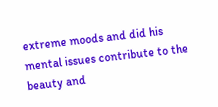extreme moods and did his mental issues contribute to the beauty and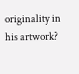originality in his artwork?